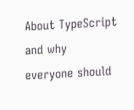About TypeScript and why everyone should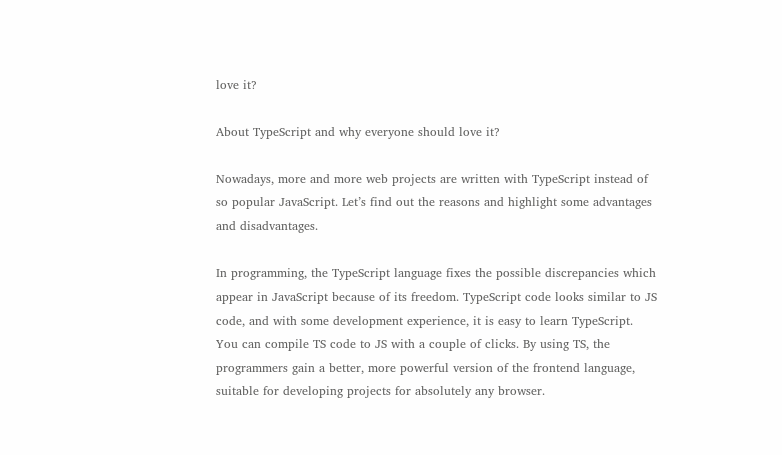love it?

About TypeScript and why everyone should love it?

Nowadays, more and more web projects are written with TypeScript instead of so popular JavaScript. Let’s find out the reasons and highlight some advantages and disadvantages.

In programming, the TypeScript language fixes the possible discrepancies which appear in JavaScript because of its freedom. TypeScript code looks similar to JS code, and with some development experience, it is easy to learn TypeScript. You can compile TS code to JS with a couple of clicks. By using TS, the programmers gain a better, more powerful version of the frontend language, suitable for developing projects for absolutely any browser.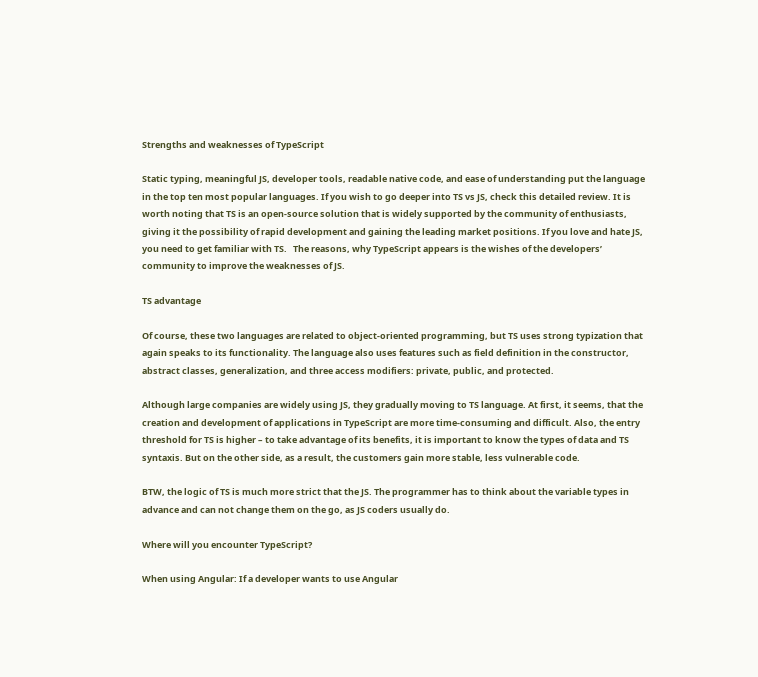Strengths and weaknesses of TypeScript

Static typing, meaningful JS, developer tools, readable native code, and ease of understanding put the language in the top ten most popular languages. If you wish to go deeper into TS vs JS, check this detailed review. It is worth noting that TS is an open-source solution that is widely supported by the community of enthusiasts, giving it the possibility of rapid development and gaining the leading market positions. If you love and hate JS, you need to get familiar with TS.   The reasons, why TypeScript appears is the wishes of the developers’ community to improve the weaknesses of JS.

TS advantage

Of course, these two languages are related to object-oriented programming, but TS uses strong typization that again speaks to its functionality. The language also uses features such as field definition in the constructor, abstract classes, generalization, and three access modifiers: private, public, and protected.

Although large companies are widely using JS, they gradually moving to TS language. At first, it seems, that the creation and development of applications in TypeScript are more time-consuming and difficult. Also, the entry threshold for TS is higher – to take advantage of its benefits, it is important to know the types of data and TS syntaxis. But on the other side, as a result, the customers gain more stable, less vulnerable code.

BTW, the logic of TS is much more strict that the JS. The programmer has to think about the variable types in advance and can not change them on the go, as JS coders usually do.

Where will you encounter TypeScript?

When using Angular: If a developer wants to use Angular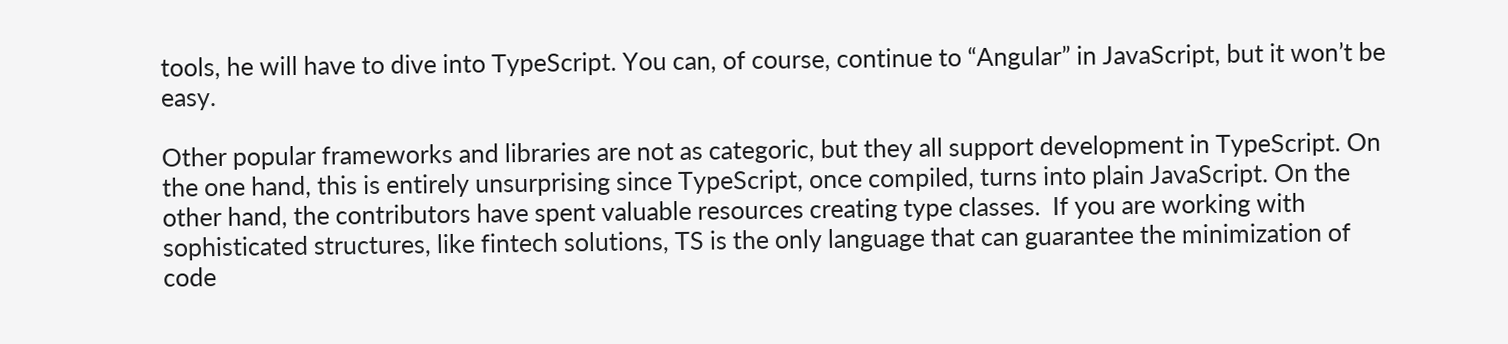tools, he will have to dive into TypeScript. You can, of course, continue to “Angular” in JavaScript, but it won’t be easy.

Other popular frameworks and libraries are not as categoric, but they all support development in TypeScript. On the one hand, this is entirely unsurprising since TypeScript, once compiled, turns into plain JavaScript. On the other hand, the contributors have spent valuable resources creating type classes.  If you are working with sophisticated structures, like fintech solutions, TS is the only language that can guarantee the minimization of code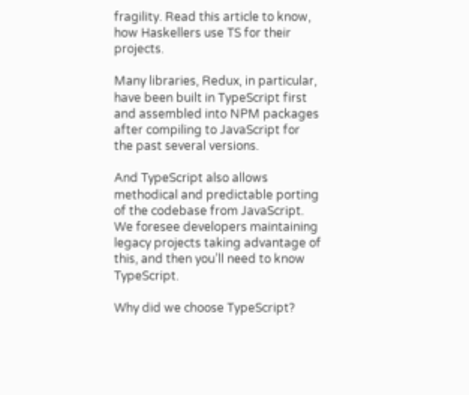fragility. Read this article to know, how Haskellers use TS for their projects.

Many libraries, Redux, in particular, have been built in TypeScript first and assembled into NPM packages after compiling to JavaScript for the past several versions.

And TypeScript also allows methodical and predictable porting of the codebase from JavaScript. We foresee developers maintaining legacy projects taking advantage of this, and then you’ll need to know TypeScript.

Why did we choose TypeScript?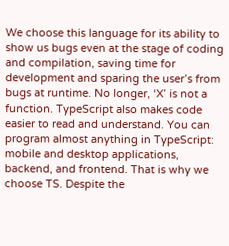We choose this language for its ability to show us bugs even at the stage of coding and compilation, saving time for development and sparing the user’s from bugs at runtime. No longer, ‘X’ is not a function. TypeScript also makes code easier to read and understand. You can program almost anything in TypeScript: mobile and desktop applications, backend, and frontend. That is why we choose TS. Despite the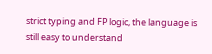strict typing and FP logic, the language is still easy to understand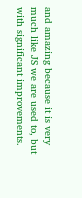and amazing because it is very much like JS we are used to, but with significant improvements.